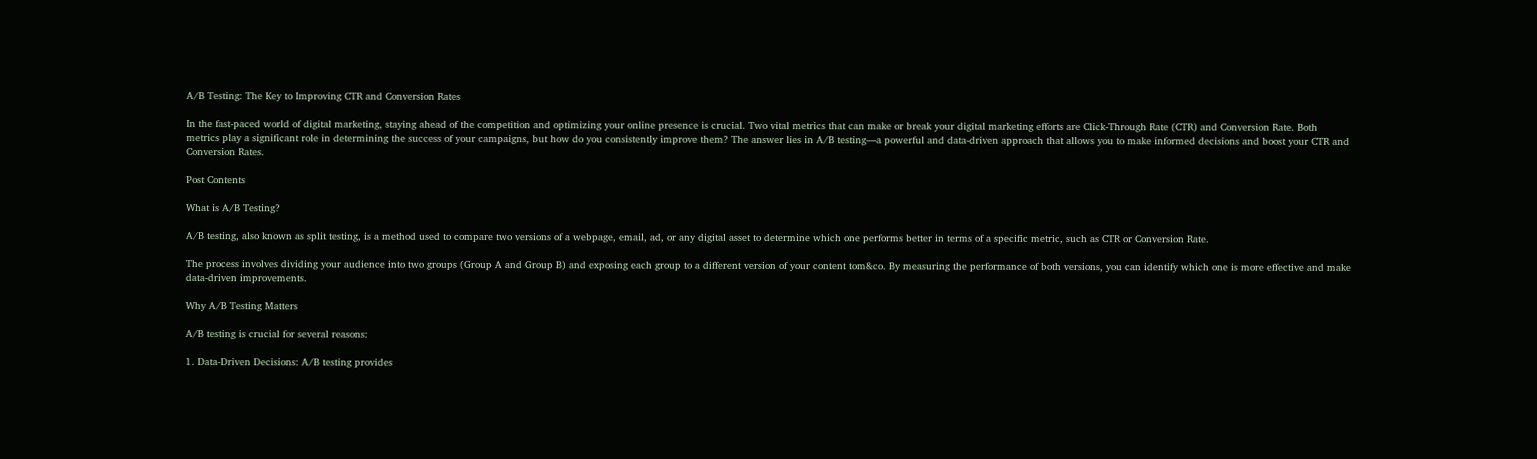A/B Testing: The Key to Improving CTR and Conversion Rates

In the fast-paced world of digital marketing, staying ahead of the competition and optimizing your online presence is crucial. Two vital metrics that can make or break your digital marketing efforts are Click-Through Rate (CTR) and Conversion Rate. Both metrics play a significant role in determining the success of your campaigns, but how do you consistently improve them? The answer lies in A/B testing—a powerful and data-driven approach that allows you to make informed decisions and boost your CTR and Conversion Rates.

Post Contents

What is A/B Testing?

A/B testing, also known as split testing, is a method used to compare two versions of a webpage, email, ad, or any digital asset to determine which one performs better in terms of a specific metric, such as CTR or Conversion Rate.

The process involves dividing your audience into two groups (Group A and Group B) and exposing each group to a different version of your content tom&co. By measuring the performance of both versions, you can identify which one is more effective and make data-driven improvements.

Why A/B Testing Matters

A/B testing is crucial for several reasons:

1. Data-Driven Decisions: A/B testing provides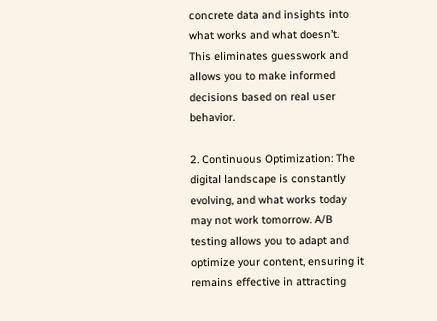concrete data and insights into what works and what doesn’t. This eliminates guesswork and allows you to make informed decisions based on real user behavior.

2. Continuous Optimization: The digital landscape is constantly evolving, and what works today may not work tomorrow. A/B testing allows you to adapt and optimize your content, ensuring it remains effective in attracting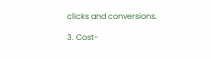clicks and conversions.

3. Cost-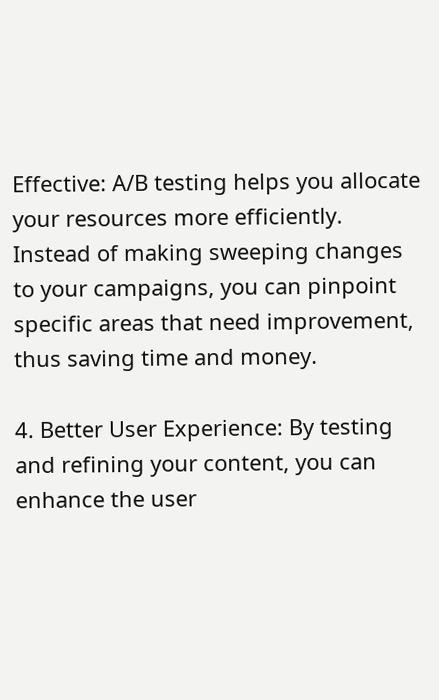Effective: A/B testing helps you allocate your resources more efficiently. Instead of making sweeping changes to your campaigns, you can pinpoint specific areas that need improvement, thus saving time and money.

4. Better User Experience: By testing and refining your content, you can enhance the user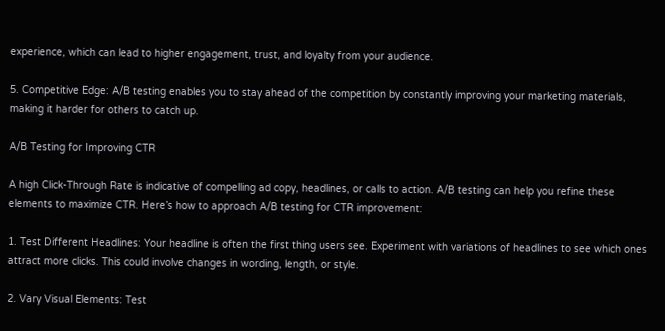experience, which can lead to higher engagement, trust, and loyalty from your audience.

5. Competitive Edge: A/B testing enables you to stay ahead of the competition by constantly improving your marketing materials, making it harder for others to catch up.

A/B Testing for Improving CTR

A high Click-Through Rate is indicative of compelling ad copy, headlines, or calls to action. A/B testing can help you refine these elements to maximize CTR. Here’s how to approach A/B testing for CTR improvement:

1. Test Different Headlines: Your headline is often the first thing users see. Experiment with variations of headlines to see which ones attract more clicks. This could involve changes in wording, length, or style.

2. Vary Visual Elements: Test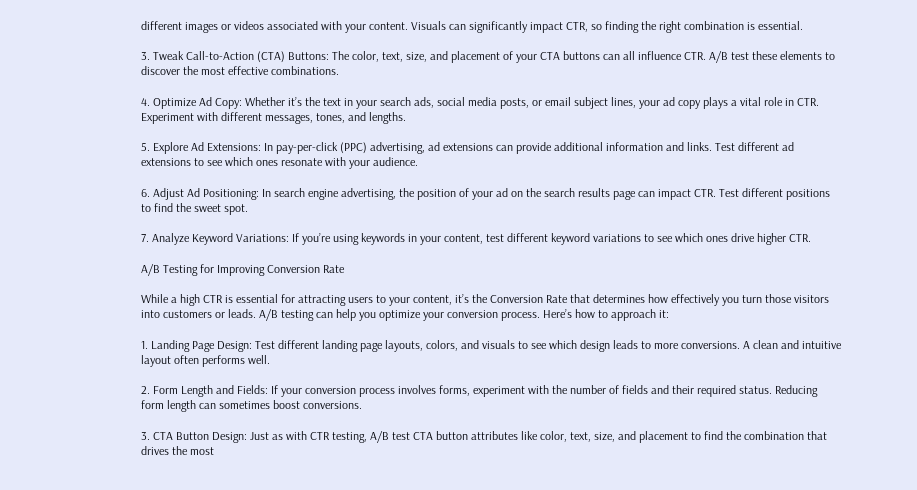different images or videos associated with your content. Visuals can significantly impact CTR, so finding the right combination is essential.

3. Tweak Call-to-Action (CTA) Buttons: The color, text, size, and placement of your CTA buttons can all influence CTR. A/B test these elements to discover the most effective combinations.

4. Optimize Ad Copy: Whether it’s the text in your search ads, social media posts, or email subject lines, your ad copy plays a vital role in CTR. Experiment with different messages, tones, and lengths.

5. Explore Ad Extensions: In pay-per-click (PPC) advertising, ad extensions can provide additional information and links. Test different ad extensions to see which ones resonate with your audience.

6. Adjust Ad Positioning: In search engine advertising, the position of your ad on the search results page can impact CTR. Test different positions to find the sweet spot.

7. Analyze Keyword Variations: If you’re using keywords in your content, test different keyword variations to see which ones drive higher CTR.

A/B Testing for Improving Conversion Rate

While a high CTR is essential for attracting users to your content, it’s the Conversion Rate that determines how effectively you turn those visitors into customers or leads. A/B testing can help you optimize your conversion process. Here’s how to approach it:

1. Landing Page Design: Test different landing page layouts, colors, and visuals to see which design leads to more conversions. A clean and intuitive layout often performs well.

2. Form Length and Fields: If your conversion process involves forms, experiment with the number of fields and their required status. Reducing form length can sometimes boost conversions.

3. CTA Button Design: Just as with CTR testing, A/B test CTA button attributes like color, text, size, and placement to find the combination that drives the most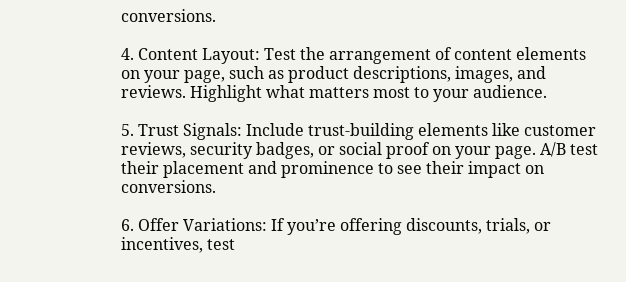conversions.

4. Content Layout: Test the arrangement of content elements on your page, such as product descriptions, images, and reviews. Highlight what matters most to your audience.

5. Trust Signals: Include trust-building elements like customer reviews, security badges, or social proof on your page. A/B test their placement and prominence to see their impact on conversions.

6. Offer Variations: If you’re offering discounts, trials, or incentives, test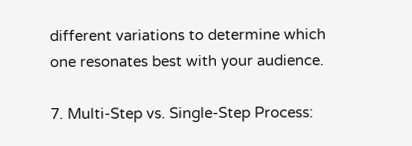different variations to determine which one resonates best with your audience.

7. Multi-Step vs. Single-Step Process: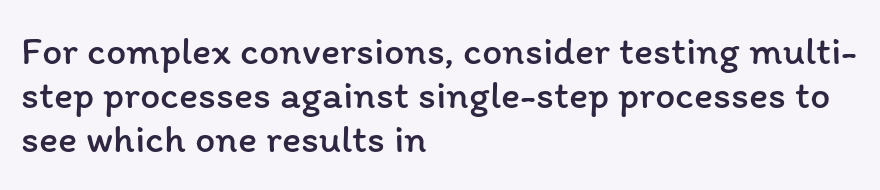For complex conversions, consider testing multi-step processes against single-step processes to see which one results in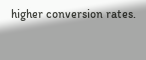higher conversion rates.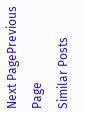Next PagePrevious Page
Similar Posts